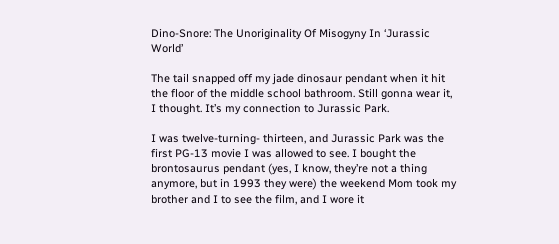Dino-Snore: The Unoriginality Of Misogyny In ‘Jurassic World’

The tail snapped off my jade dinosaur pendant when it hit the floor of the middle school bathroom. Still gonna wear it, I thought. It’s my connection to Jurassic Park.

I was twelve-turning- thirteen, and Jurassic Park was the first PG-13 movie I was allowed to see. I bought the brontosaurus pendant (yes, I know, they’re not a thing anymore, but in 1993 they were) the weekend Mom took my brother and I to see the film, and I wore it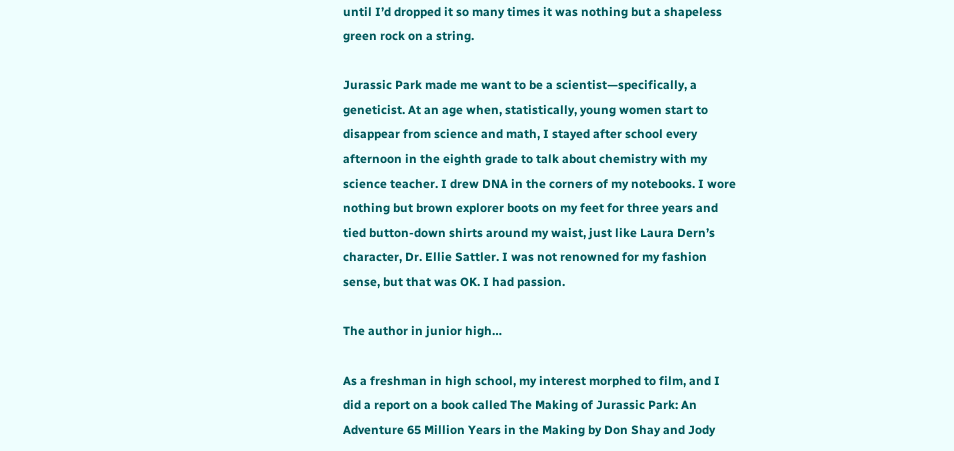until I’d dropped it so many times it was nothing but a shapeless green rock on a string.

Jurassic Park made me want to be a scientist—specifically, a geneticist. At an age when, statistically, young women start to disappear from science and math, I stayed after school every afternoon in the eighth grade to talk about chemistry with my science teacher. I drew DNA in the corners of my notebooks. I wore nothing but brown explorer boots on my feet for three years and tied button-down shirts around my waist, just like Laura Dern’s character, Dr. Ellie Sattler. I was not renowned for my fashion sense, but that was OK. I had passion.

The author in junior high…

As a freshman in high school, my interest morphed to film, and I did a report on a book called The Making of Jurassic Park: An Adventure 65 Million Years in the Making by Don Shay and Jody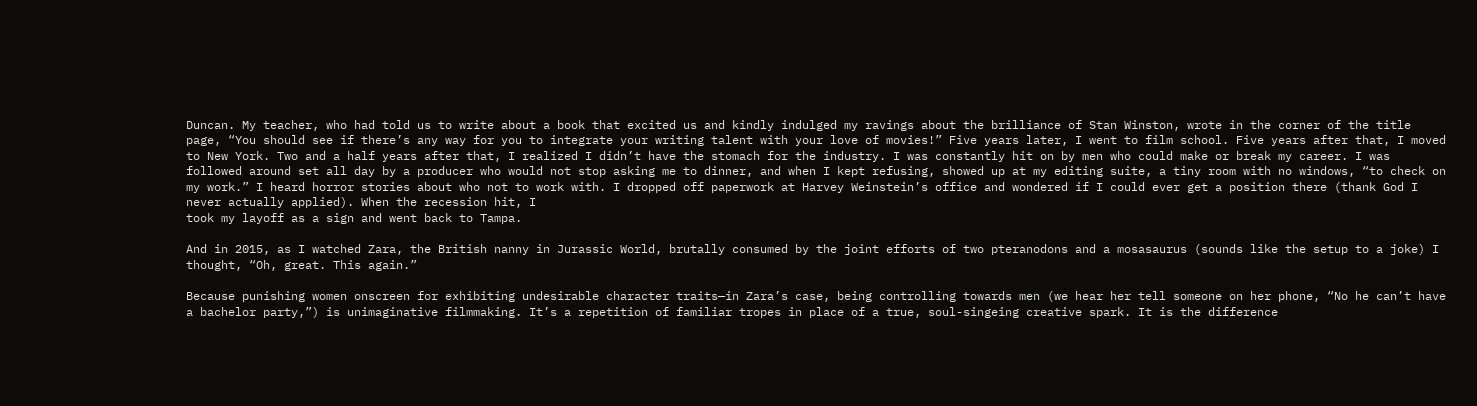Duncan. My teacher, who had told us to write about a book that excited us and kindly indulged my ravings about the brilliance of Stan Winston, wrote in the corner of the title page, “You should see if there’s any way for you to integrate your writing talent with your love of movies!” Five years later, I went to film school. Five years after that, I moved to New York. Two and a half years after that, I realized I didn’t have the stomach for the industry. I was constantly hit on by men who could make or break my career. I was followed around set all day by a producer who would not stop asking me to dinner, and when I kept refusing, showed up at my editing suite, a tiny room with no windows, “to check on my work.” I heard horror stories about who not to work with. I dropped off paperwork at Harvey Weinstein’s office and wondered if I could ever get a position there (thank God I never actually applied). When the recession hit, I
took my layoff as a sign and went back to Tampa.

And in 2015, as I watched Zara, the British nanny in Jurassic World, brutally consumed by the joint efforts of two pteranodons and a mosasaurus (sounds like the setup to a joke) I thought, “Oh, great. This again.”

Because punishing women onscreen for exhibiting undesirable character traits—in Zara’s case, being controlling towards men (we hear her tell someone on her phone, “No he can’t have a bachelor party,”) is unimaginative filmmaking. It’s a repetition of familiar tropes in place of a true, soul-singeing creative spark. It is the difference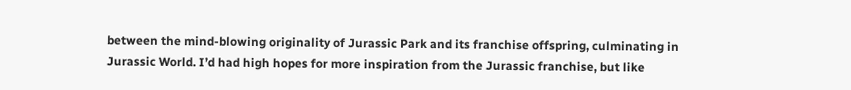between the mind-blowing originality of Jurassic Park and its franchise offspring, culminating in Jurassic World. I’d had high hopes for more inspiration from the Jurassic franchise, but like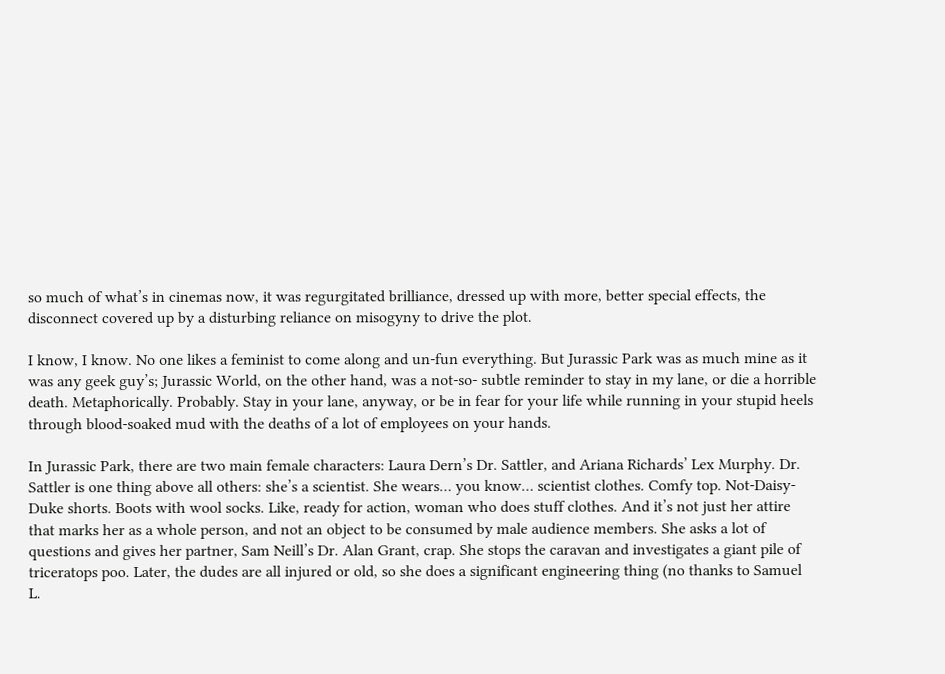so much of what’s in cinemas now, it was regurgitated brilliance, dressed up with more, better special effects, the disconnect covered up by a disturbing reliance on misogyny to drive the plot.

I know, I know. No one likes a feminist to come along and un-fun everything. But Jurassic Park was as much mine as it was any geek guy’s; Jurassic World, on the other hand, was a not-so- subtle reminder to stay in my lane, or die a horrible death. Metaphorically. Probably. Stay in your lane, anyway, or be in fear for your life while running in your stupid heels through blood-soaked mud with the deaths of a lot of employees on your hands.

In Jurassic Park, there are two main female characters: Laura Dern’s Dr. Sattler, and Ariana Richards’ Lex Murphy. Dr. Sattler is one thing above all others: she’s a scientist. She wears… you know… scientist clothes. Comfy top. Not-Daisy- Duke shorts. Boots with wool socks. Like, ready for action, woman who does stuff clothes. And it’s not just her attire that marks her as a whole person, and not an object to be consumed by male audience members. She asks a lot of questions and gives her partner, Sam Neill’s Dr. Alan Grant, crap. She stops the caravan and investigates a giant pile of triceratops poo. Later, the dudes are all injured or old, so she does a significant engineering thing (no thanks to Samuel L.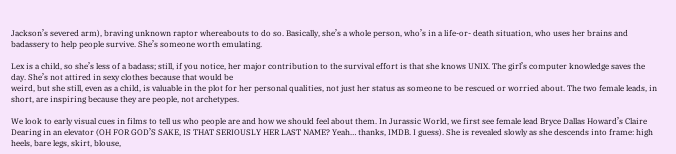Jackson’s severed arm), braving unknown raptor whereabouts to do so. Basically, she’s a whole person, who’s in a life-or- death situation, who uses her brains and badassery to help people survive. She’s someone worth emulating.

Lex is a child, so she’s less of a badass; still, if you notice, her major contribution to the survival effort is that she knows UNIX. The girl’s computer knowledge saves the day. She’s not attired in sexy clothes because that would be
weird, but she still, even as a child, is valuable in the plot for her personal qualities, not just her status as someone to be rescued or worried about. The two female leads, in short, are inspiring because they are people, not archetypes.

We look to early visual cues in films to tell us who people are and how we should feel about them. In Jurassic World, we first see female lead Bryce Dallas Howard’s Claire Dearing in an elevator (OH FOR GOD’S SAKE, IS THAT SERIOUSLY HER LAST NAME? Yeah… thanks, IMDB. I guess). She is revealed slowly as she descends into frame: high heels, bare legs, skirt, blouse,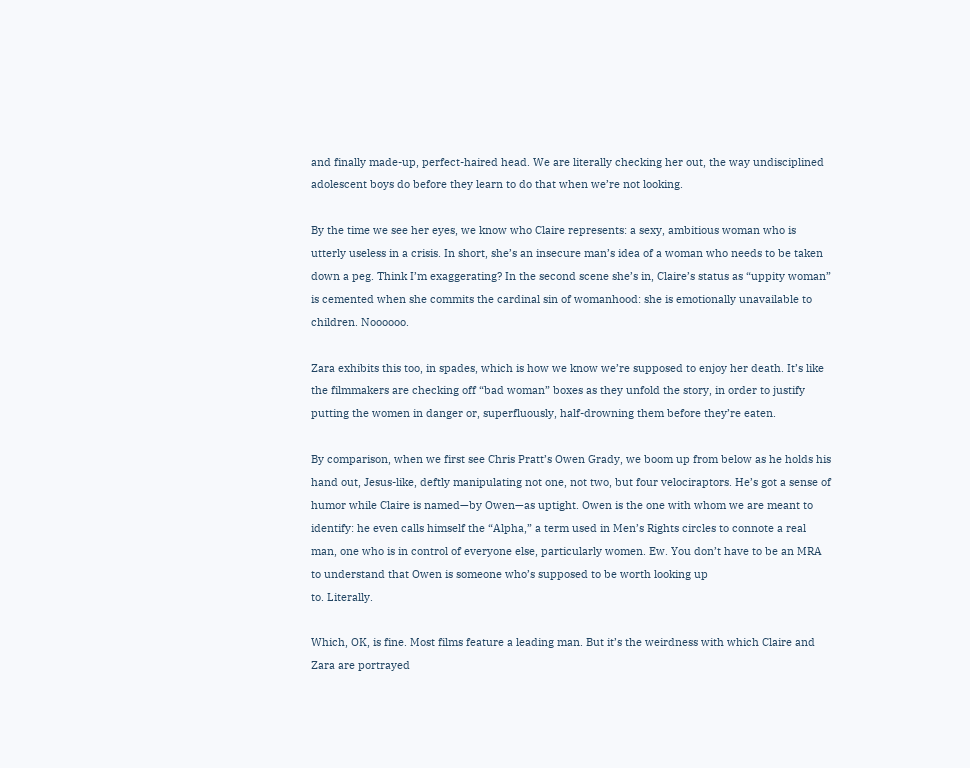and finally made-up, perfect-haired head. We are literally checking her out, the way undisciplined adolescent boys do before they learn to do that when we’re not looking.

By the time we see her eyes, we know who Claire represents: a sexy, ambitious woman who is utterly useless in a crisis. In short, she’s an insecure man’s idea of a woman who needs to be taken down a peg. Think I’m exaggerating? In the second scene she’s in, Claire’s status as “uppity woman” is cemented when she commits the cardinal sin of womanhood: she is emotionally unavailable to children. Noooooo.

Zara exhibits this too, in spades, which is how we know we’re supposed to enjoy her death. It’s like the filmmakers are checking off “bad woman” boxes as they unfold the story, in order to justify putting the women in danger or, superfluously, half-drowning them before they’re eaten.

By comparison, when we first see Chris Pratt’s Owen Grady, we boom up from below as he holds his hand out, Jesus-like, deftly manipulating not one, not two, but four velociraptors. He’s got a sense of humor while Claire is named—by Owen—as uptight. Owen is the one with whom we are meant to identify: he even calls himself the “Alpha,” a term used in Men’s Rights circles to connote a real man, one who is in control of everyone else, particularly women. Ew. You don’t have to be an MRA to understand that Owen is someone who’s supposed to be worth looking up
to. Literally.

Which, OK, is fine. Most films feature a leading man. But it’s the weirdness with which Claire and Zara are portrayed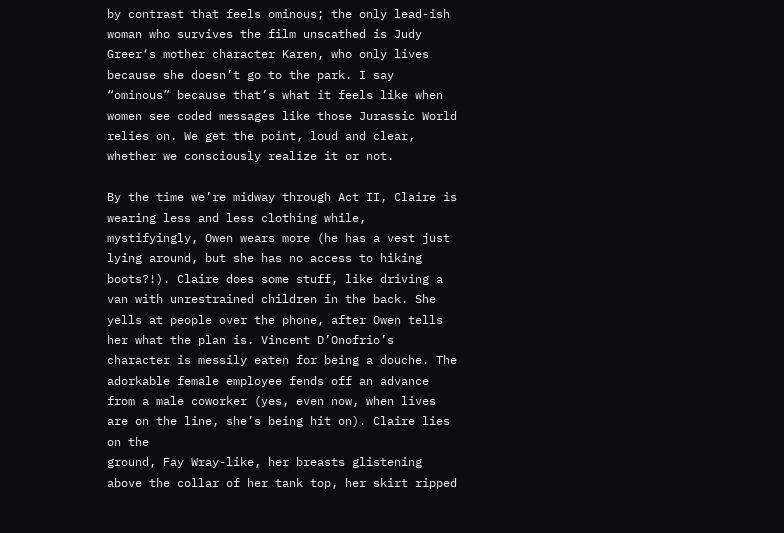by contrast that feels ominous; the only lead-ish woman who survives the film unscathed is Judy Greer‘s mother character Karen, who only lives because she doesn’t go to the park. I say “ominous” because that’s what it feels like when women see coded messages like those Jurassic World relies on. We get the point, loud and clear, whether we consciously realize it or not.

By the time we’re midway through Act II, Claire is wearing less and less clothing while, mystifyingly, Owen wears more (he has a vest just lying around, but she has no access to hiking boots?!). Claire does some stuff, like driving a van with unrestrained children in the back. She yells at people over the phone, after Owen tells her what the plan is. Vincent D’Onofrio’s character is messily eaten for being a douche. The adorkable female employee fends off an advance from a male coworker (yes, even now, when lives are on the line, she’s being hit on). Claire lies on the
ground, Fay Wray-like, her breasts glistening above the collar of her tank top, her skirt ripped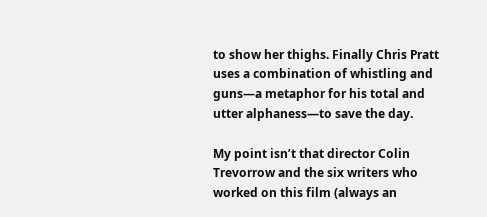to show her thighs. Finally Chris Pratt uses a combination of whistling and guns—a metaphor for his total and utter alphaness—to save the day.

My point isn’t that director Colin Trevorrow and the six writers who worked on this film (always an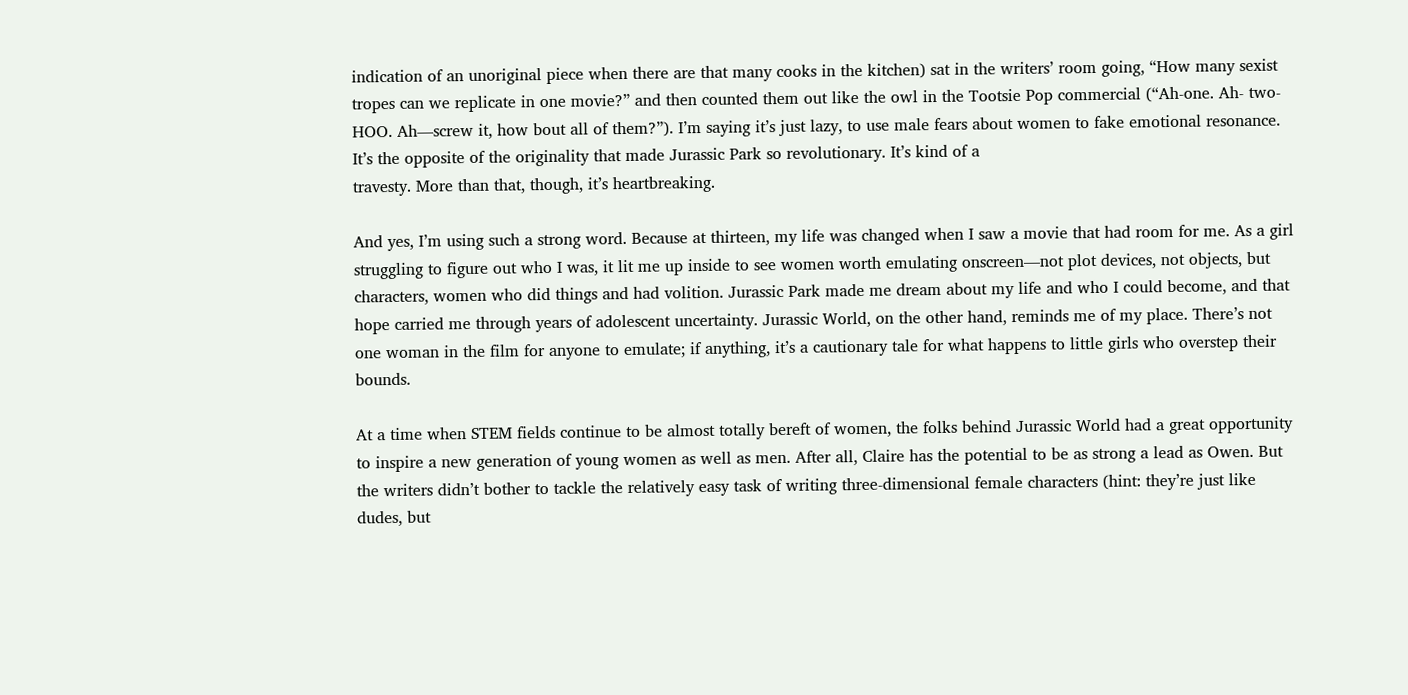indication of an unoriginal piece when there are that many cooks in the kitchen) sat in the writers’ room going, “How many sexist tropes can we replicate in one movie?” and then counted them out like the owl in the Tootsie Pop commercial (“Ah-one. Ah- two-HOO. Ah—screw it, how bout all of them?”). I’m saying it’s just lazy, to use male fears about women to fake emotional resonance. It’s the opposite of the originality that made Jurassic Park so revolutionary. It’s kind of a
travesty. More than that, though, it’s heartbreaking.

And yes, I’m using such a strong word. Because at thirteen, my life was changed when I saw a movie that had room for me. As a girl struggling to figure out who I was, it lit me up inside to see women worth emulating onscreen—not plot devices, not objects, but characters, women who did things and had volition. Jurassic Park made me dream about my life and who I could become, and that hope carried me through years of adolescent uncertainty. Jurassic World, on the other hand, reminds me of my place. There’s not one woman in the film for anyone to emulate; if anything, it’s a cautionary tale for what happens to little girls who overstep their bounds.

At a time when STEM fields continue to be almost totally bereft of women, the folks behind Jurassic World had a great opportunity to inspire a new generation of young women as well as men. After all, Claire has the potential to be as strong a lead as Owen. But the writers didn’t bother to tackle the relatively easy task of writing three-dimensional female characters (hint: they’re just like dudes, but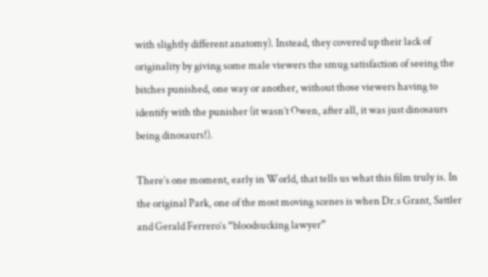with slightly different anatomy). Instead, they covered up their lack of originality by giving some male viewers the smug satisfaction of seeing the bitches punished, one way or another, without those viewers having to identify with the punisher (it wasn’t Owen, after all, it was just dinosaurs being dinosaurs!).

There’s one moment, early in World, that tells us what this film truly is. In the original Park, one of the most moving scenes is when Dr.s Grant, Sattler and Gerald Ferrero‘s “bloodsucking lawyer”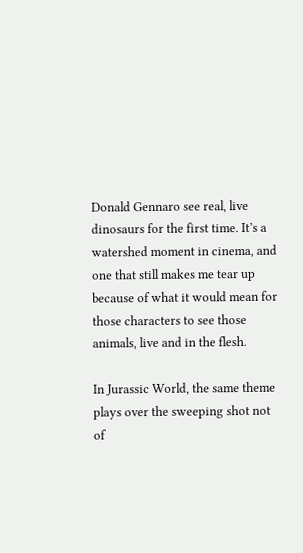Donald Gennaro see real, live dinosaurs for the first time. It’s a watershed moment in cinema, and one that still makes me tear up because of what it would mean for those characters to see those animals, live and in the flesh.

In Jurassic World, the same theme plays over the sweeping shot not of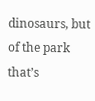dinosaurs, but of the park that’s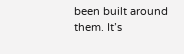been built around them. It’s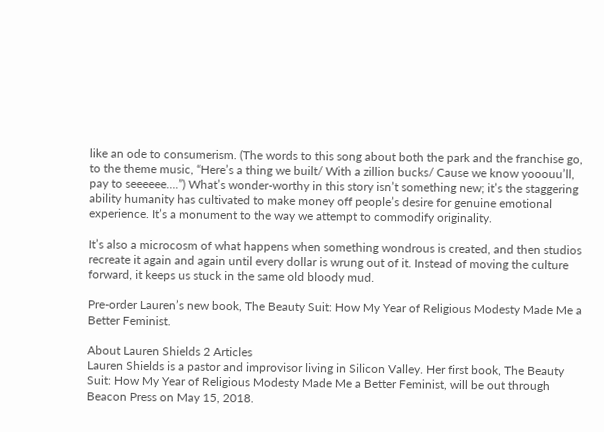like an ode to consumerism. (The words to this song about both the park and the franchise go, to the theme music, “Here’s a thing we built/ With a zillion bucks/ Cause we know yooouu’ll, pay to seeeeee….”) What’s wonder-worthy in this story isn’t something new; it’s the staggering ability humanity has cultivated to make money off people’s desire for genuine emotional experience. It’s a monument to the way we attempt to commodify originality.

It’s also a microcosm of what happens when something wondrous is created, and then studios recreate it again and again until every dollar is wrung out of it. Instead of moving the culture forward, it keeps us stuck in the same old bloody mud.

Pre-order Lauren’s new book, The Beauty Suit: How My Year of Religious Modesty Made Me a Better Feminist.

About Lauren Shields 2 Articles
Lauren Shields is a pastor and improvisor living in Silicon Valley. Her first book, The Beauty Suit: How My Year of Religious Modesty Made Me a Better Feminist, will be out through Beacon Press on May 15, 2018.